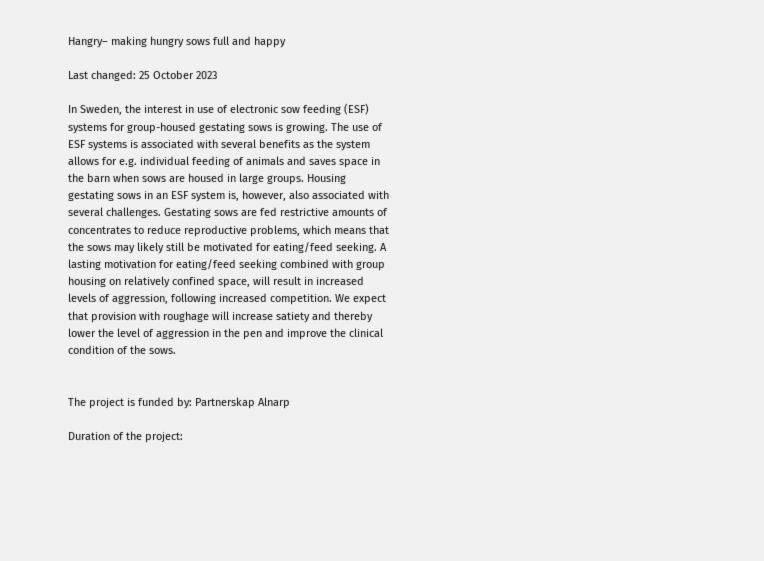Hangry– making hungry sows full and happy

Last changed: 25 October 2023

In Sweden, the interest in use of electronic sow feeding (ESF) systems for group-housed gestating sows is growing. The use of ESF systems is associated with several benefits as the system allows for e.g. individual feeding of animals and saves space in the barn when sows are housed in large groups. Housing gestating sows in an ESF system is, however, also associated with several challenges. Gestating sows are fed restrictive amounts of concentrates to reduce reproductive problems, which means that the sows may likely still be motivated for eating/feed seeking. A lasting motivation for eating/feed seeking combined with group housing on relatively confined space, will result in increased levels of aggression, following increased competition. We expect that provision with roughage will increase satiety and thereby lower the level of aggression in the pen and improve the clinical condition of the sows.


The project is funded by: Partnerskap Alnarp

Duration of the project: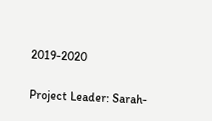2019-2020

Project Leader: Sarah-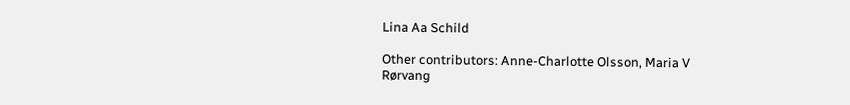Lina Aa Schild

Other contributors: Anne-Charlotte Olsson, Maria V Rørvang